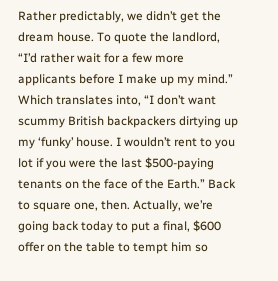Rather predictably, we didn’t get the dream house. To quote the landlord, “I’d rather wait for a few more applicants before I make up my mind.” Which translates into, “I don’t want scummy British backpackers dirtying up my ‘funky’ house. I wouldn’t rent to you lot if you were the last $500-paying tenants on the face of the Earth.” Back to square one, then. Actually, we’re going back today to put a final, $600 offer on the table to tempt him so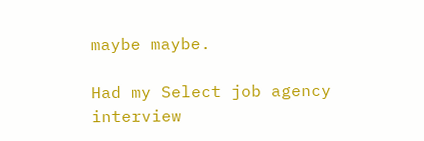maybe maybe.

Had my Select job agency interview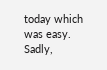today which was easy. Sadly,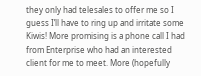they only had telesales to offer me so I guess I’ll have to ring up and irritate some Kiwis! More promising is a phone call I had from Enterprise who had an interested client for me to meet. More (hopefully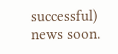successful) news soon.